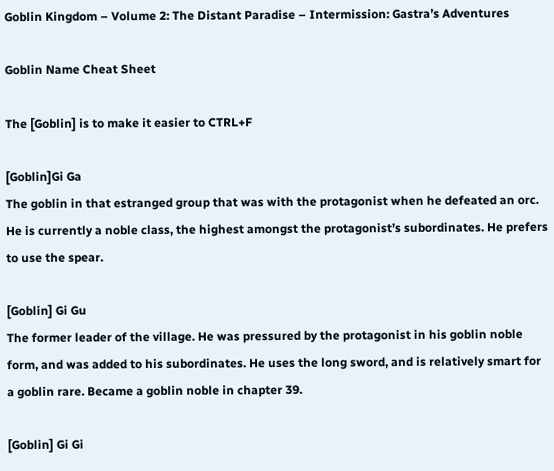Goblin Kingdom – Volume 2: The Distant Paradise – Intermission: Gastra’s Adventures

Goblin Name Cheat Sheet

The [Goblin] is to make it easier to CTRL+F

[Goblin]Gi Ga
The goblin in that estranged group that was with the protagonist when he defeated an orc. He is currently a noble class, the highest amongst the protagonist’s subordinates. He prefers to use the spear.

[Goblin] Gi Gu
The former leader of the village. He was pressured by the protagonist in his goblin noble form, and was added to his subordinates. He uses the long sword, and is relatively smart for a goblin rare. Became a goblin noble in chapter 39.

[Goblin] Gi Gi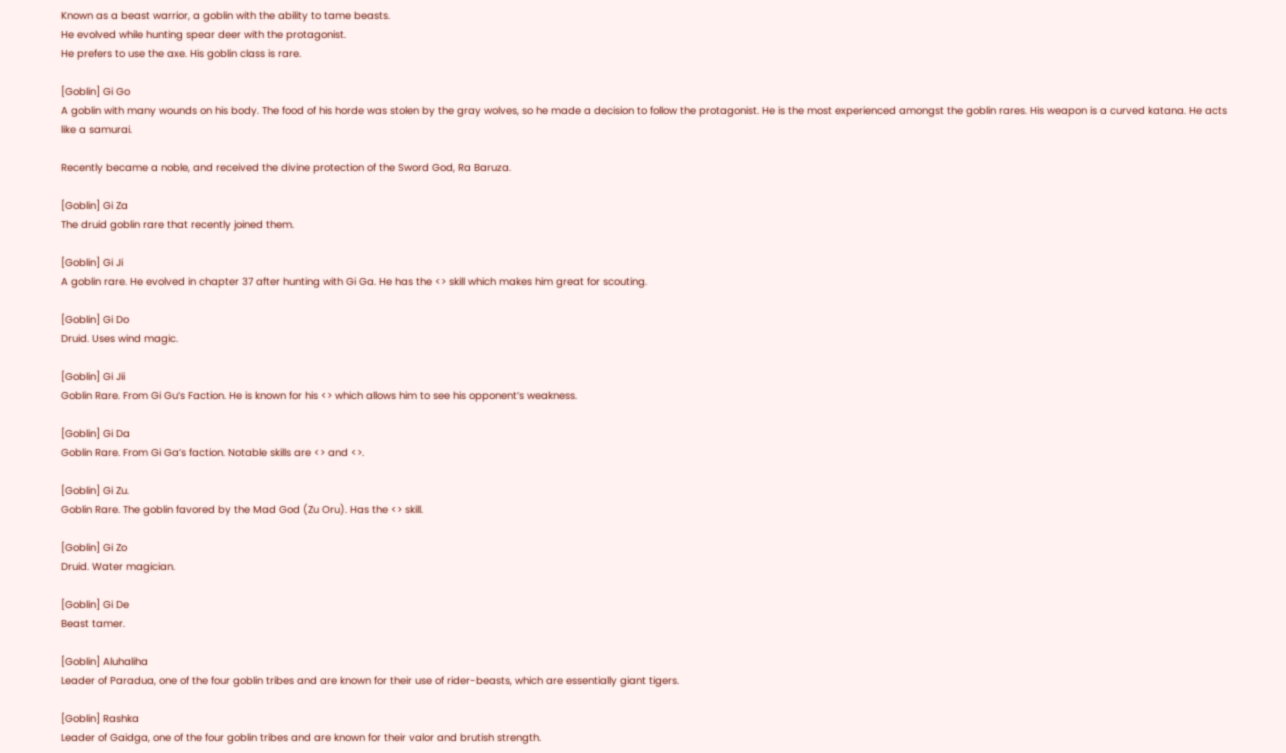Known as a beast warrior, a goblin with the ability to tame beasts.
He evolved while hunting spear deer with the protagonist.
He prefers to use the axe. His goblin class is rare.

[Goblin] Gi Go
A goblin with many wounds on his body. The food of his horde was stolen by the gray wolves, so he made a decision to follow the protagonist. He is the most experienced amongst the goblin rares. His weapon is a curved katana. He acts like a samurai.

Recently became a noble, and received the divine protection of the Sword God, Ra Baruza.

[Goblin] Gi Za
The druid goblin rare that recently joined them.

[Goblin] Gi Ji
A goblin rare. He evolved in chapter 37 after hunting with Gi Ga. He has the <> skill which makes him great for scouting.

[Goblin] Gi Do
Druid. Uses wind magic.

[Goblin] Gi Jii
Goblin Rare. From Gi Gu’s Faction. He is known for his <> which allows him to see his opponent’s weakness.

[Goblin] Gi Da
Goblin Rare. From Gi Ga’s faction. Notable skills are <> and <>.

[Goblin] Gi Zu.
Goblin Rare. The goblin favored by the Mad God (Zu Oru). Has the <> skill.

[Goblin] Gi Zo
Druid. Water magician.

[Goblin] Gi De
Beast tamer.

[Goblin] Aluhaliha
Leader of Paradua, one of the four goblin tribes and are known for their use of rider-beasts, which are essentially giant tigers.

[Goblin] Rashka
Leader of Gaidga, one of the four goblin tribes and are known for their valor and brutish strength.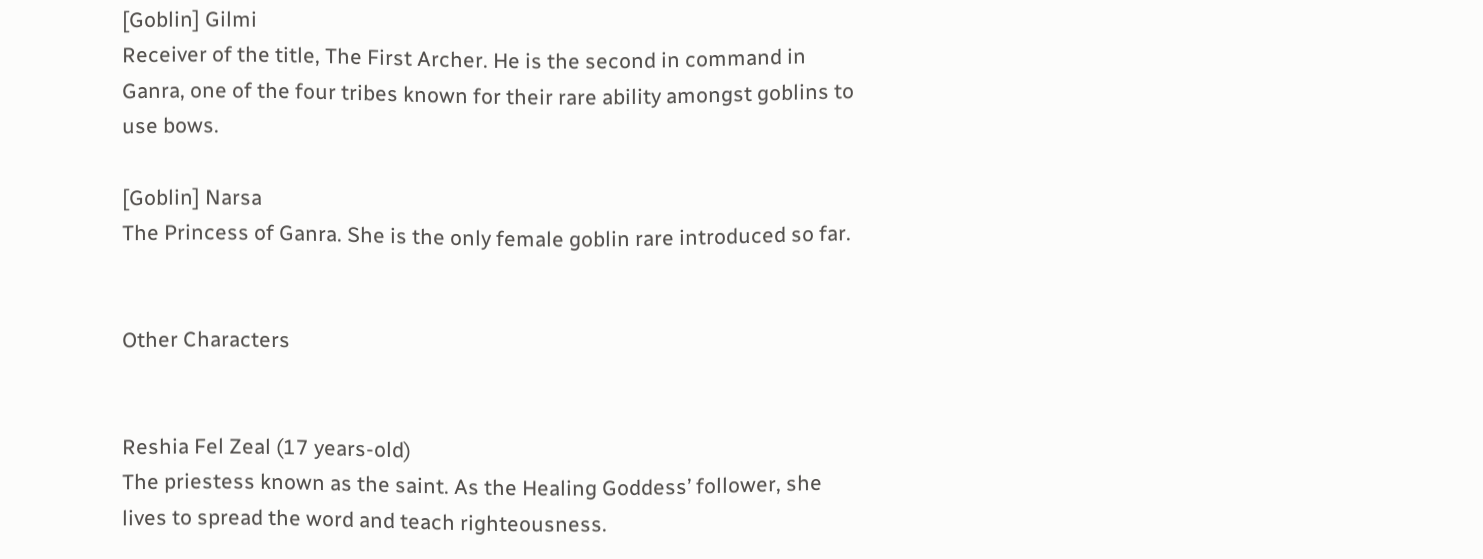[Goblin] Gilmi
Receiver of the title, The First Archer. He is the second in command in Ganra, one of the four tribes known for their rare ability amongst goblins to use bows.

[Goblin] Narsa
The Princess of Ganra. She is the only female goblin rare introduced so far.


Other Characters


Reshia Fel Zeal (17 years-old)
The priestess known as the saint. As the Healing Goddess’ follower, she lives to spread the word and teach righteousness.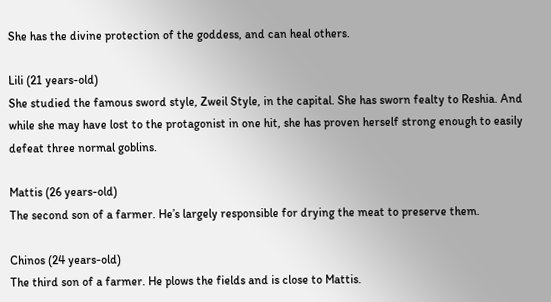She has the divine protection of the goddess, and can heal others.

Lili (21 years-old)
She studied the famous sword style, Zweil Style, in the capital. She has sworn fealty to Reshia. And while she may have lost to the protagonist in one hit, she has proven herself strong enough to easily defeat three normal goblins.

Mattis (26 years-old)
The second son of a farmer. He’s largely responsible for drying the meat to preserve them.

Chinos (24 years-old)
The third son of a farmer. He plows the fields and is close to Mattis.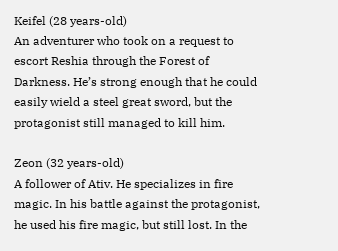Keifel (28 years-old)
An adventurer who took on a request to escort Reshia through the Forest of Darkness. He’s strong enough that he could easily wield a steel great sword, but the protagonist still managed to kill him.

Zeon (32 years-old)
A follower of Ativ. He specializes in fire magic. In his battle against the protagonist, he used his fire magic, but still lost. In the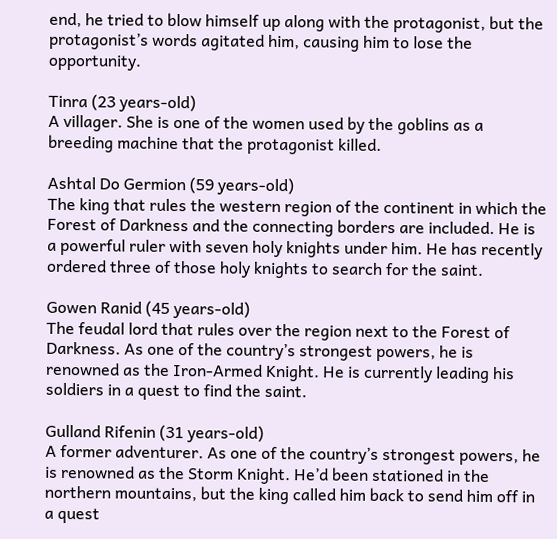end, he tried to blow himself up along with the protagonist, but the protagonist’s words agitated him, causing him to lose the opportunity.

Tinra (23 years-old)
A villager. She is one of the women used by the goblins as a breeding machine that the protagonist killed.

Ashtal Do Germion (59 years-old)
The king that rules the western region of the continent in which the Forest of Darkness and the connecting borders are included. He is a powerful ruler with seven holy knights under him. He has recently ordered three of those holy knights to search for the saint.

Gowen Ranid (45 years-old)
The feudal lord that rules over the region next to the Forest of Darkness. As one of the country’s strongest powers, he is renowned as the Iron-Armed Knight. He is currently leading his soldiers in a quest to find the saint.

Gulland Rifenin (31 years-old)
A former adventurer. As one of the country’s strongest powers, he is renowned as the Storm Knight. He’d been stationed in the northern mountains, but the king called him back to send him off in a quest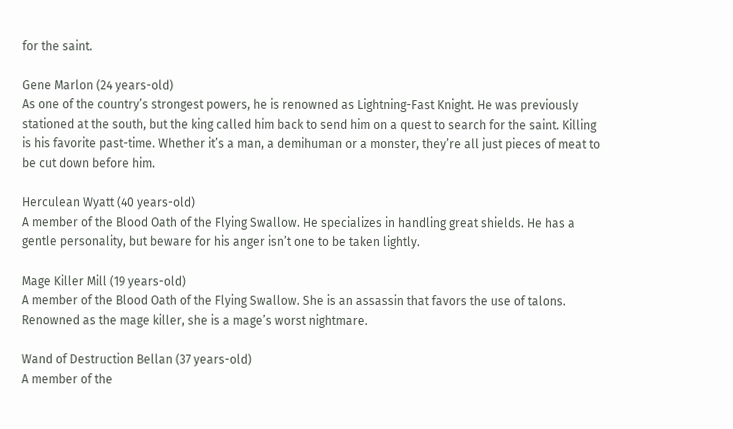for the saint.

Gene Marlon (24 years-old)
As one of the country’s strongest powers, he is renowned as Lightning-Fast Knight. He was previously stationed at the south, but the king called him back to send him on a quest to search for the saint. Killing is his favorite past-time. Whether it’s a man, a demihuman or a monster, they’re all just pieces of meat to be cut down before him.

Herculean Wyatt (40 years-old)
A member of the Blood Oath of the Flying Swallow. He specializes in handling great shields. He has a gentle personality, but beware for his anger isn’t one to be taken lightly.

Mage Killer Mill (19 years-old)
A member of the Blood Oath of the Flying Swallow. She is an assassin that favors the use of talons. Renowned as the mage killer, she is a mage’s worst nightmare.

Wand of Destruction Bellan (37 years-old)
A member of the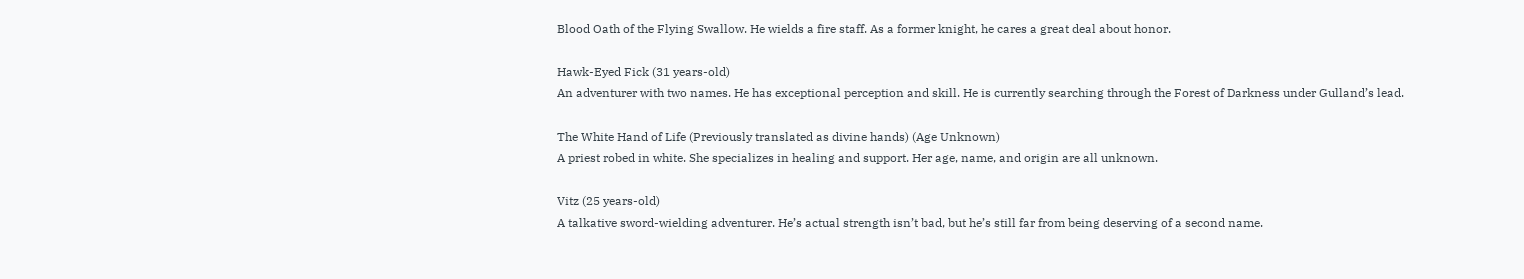Blood Oath of the Flying Swallow. He wields a fire staff. As a former knight, he cares a great deal about honor.

Hawk-Eyed Fick (31 years-old)
An adventurer with two names. He has exceptional perception and skill. He is currently searching through the Forest of Darkness under Gulland’s lead.

The White Hand of Life (Previously translated as divine hands) (Age Unknown)
A priest robed in white. She specializes in healing and support. Her age, name, and origin are all unknown.

Vitz (25 years-old)
A talkative sword-wielding adventurer. He’s actual strength isn’t bad, but he’s still far from being deserving of a second name.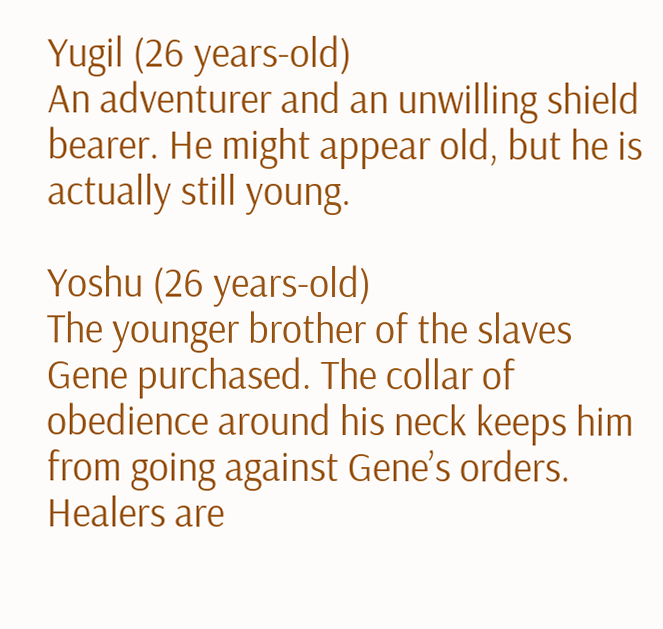Yugil (26 years-old)
An adventurer and an unwilling shield bearer. He might appear old, but he is actually still young.

Yoshu (26 years-old)
The younger brother of the slaves Gene purchased. The collar of obedience around his neck keeps him from going against Gene’s orders. Healers are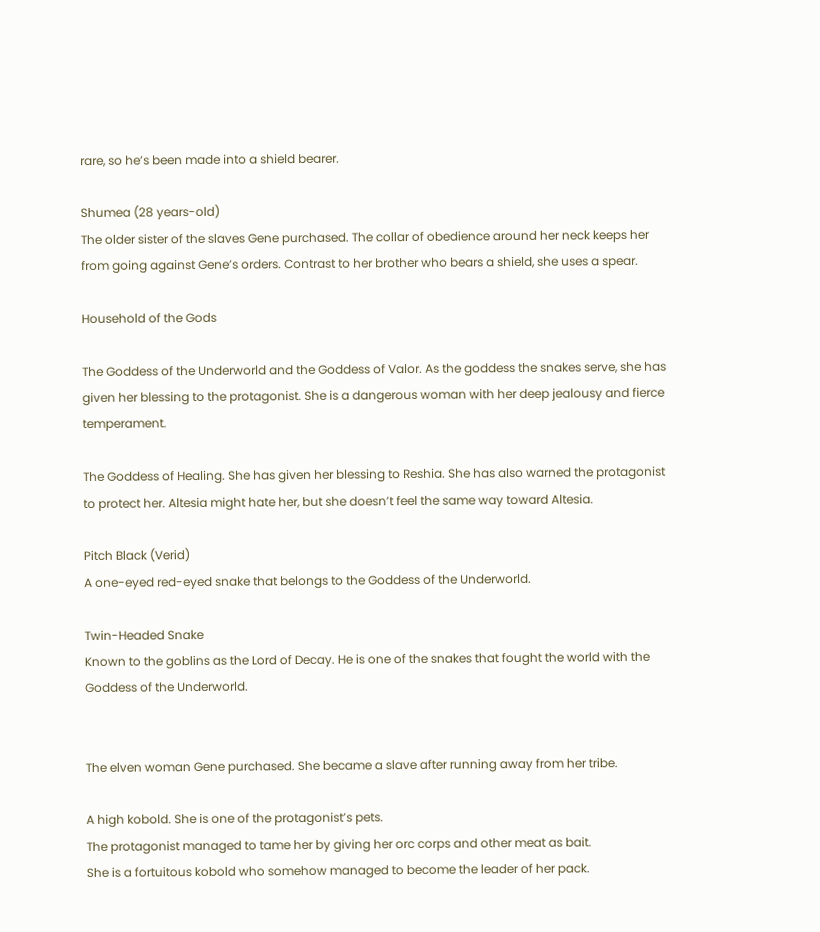rare, so he’s been made into a shield bearer.

Shumea (28 years-old)
The older sister of the slaves Gene purchased. The collar of obedience around her neck keeps her from going against Gene’s orders. Contrast to her brother who bears a shield, she uses a spear.

Household of the Gods

The Goddess of the Underworld and the Goddess of Valor. As the goddess the snakes serve, she has given her blessing to the protagonist. She is a dangerous woman with her deep jealousy and fierce temperament.

The Goddess of Healing. She has given her blessing to Reshia. She has also warned the protagonist to protect her. Altesia might hate her, but she doesn’t feel the same way toward Altesia.

Pitch Black (Verid)
A one-eyed red-eyed snake that belongs to the Goddess of the Underworld.

Twin-Headed Snake
Known to the goblins as the Lord of Decay. He is one of the snakes that fought the world with the Goddess of the Underworld.


The elven woman Gene purchased. She became a slave after running away from her tribe.

A high kobold. She is one of the protagonist’s pets.
The protagonist managed to tame her by giving her orc corps and other meat as bait.
She is a fortuitous kobold who somehow managed to become the leader of her pack.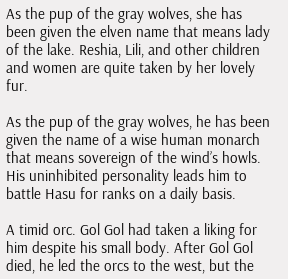As the pup of the gray wolves, she has been given the elven name that means lady of the lake. Reshia, Lili, and other children and women are quite taken by her lovely fur.

As the pup of the gray wolves, he has been given the name of a wise human monarch that means sovereign of the wind’s howls. His uninhibited personality leads him to battle Hasu for ranks on a daily basis.

A timid orc. Gol Gol had taken a liking for him despite his small body. After Gol Gol died, he led the orcs to the west, but the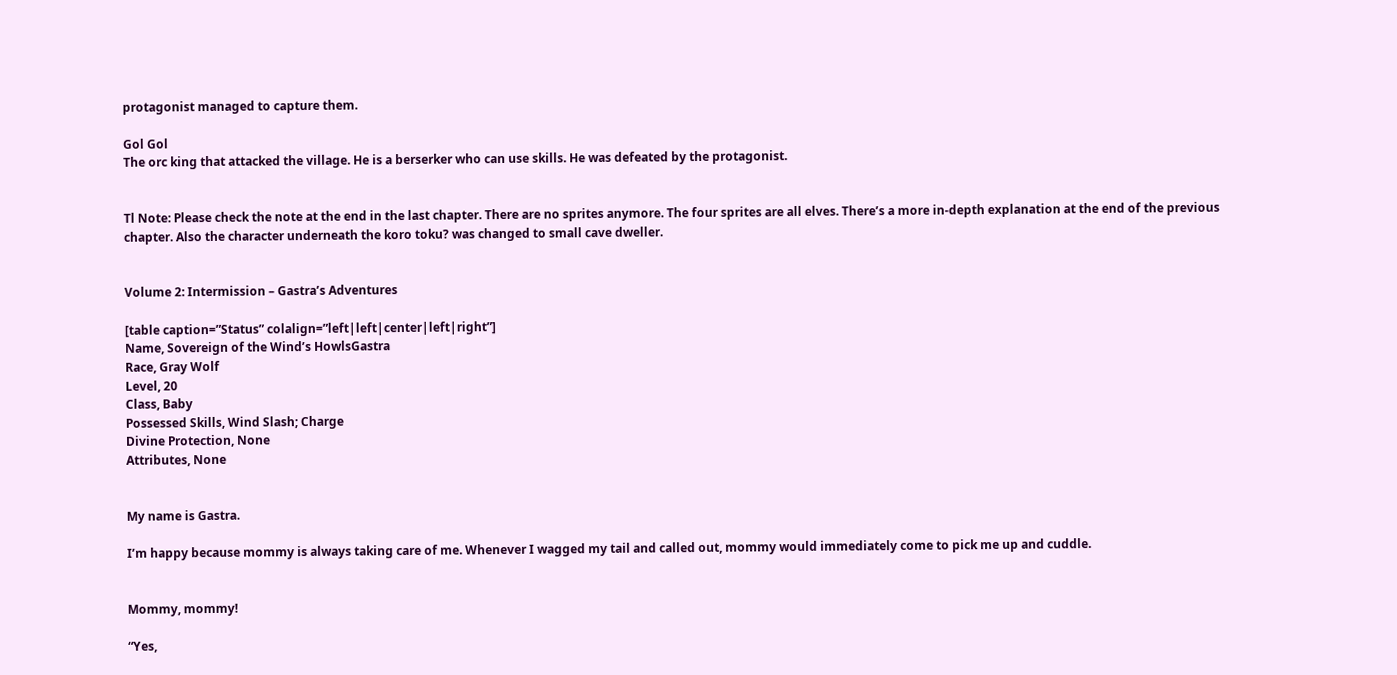protagonist managed to capture them.

Gol Gol
The orc king that attacked the village. He is a berserker who can use skills. He was defeated by the protagonist.


Tl Note: Please check the note at the end in the last chapter. There are no sprites anymore. The four sprites are all elves. There’s a more in-depth explanation at the end of the previous chapter. Also the character underneath the koro toku? was changed to small cave dweller.


Volume 2: Intermission – Gastra’s Adventures

[table caption=”Status” colalign=”left|left|center|left|right”]
Name, Sovereign of the Wind’s HowlsGastra
Race, Gray Wolf
Level, 20
Class, Baby
Possessed Skills, Wind Slash; Charge
Divine Protection, None
Attributes, None


My name is Gastra.

I’m happy because mommy is always taking care of me. Whenever I wagged my tail and called out, mommy would immediately come to pick me up and cuddle.


Mommy, mommy!

“Yes,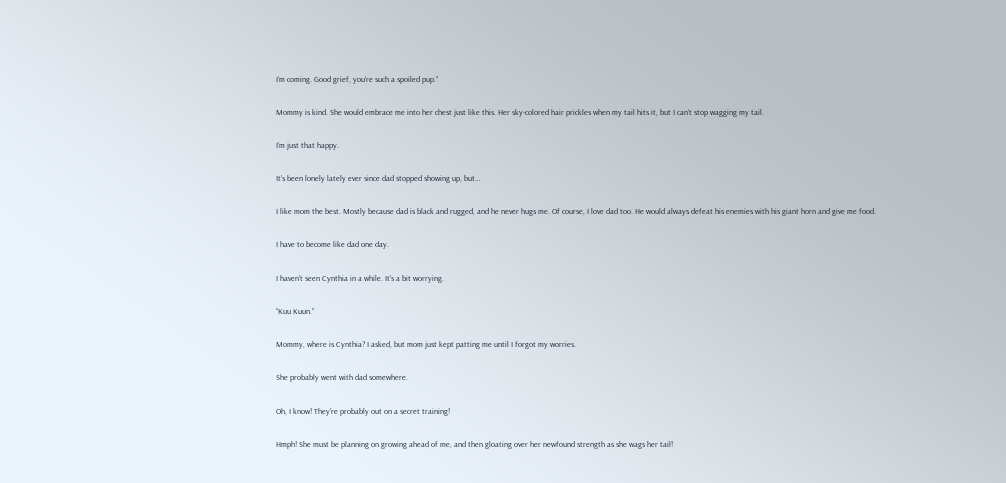I’m coming. Good grief, you’re such a spoiled pup.”

Mommy is kind. She would embrace me into her chest just like this. Her sky-colored hair prickles when my tail hits it, but I can’t stop wagging my tail.

I’m just that happy.

It’s been lonely lately ever since dad stopped showing up, but…

I like mom the best. Mostly because dad is black and rugged, and he never hugs me. Of course, I love dad too. He would always defeat his enemies with his giant horn and give me food.

I have to become like dad one day.

I haven’t seen Cynthia in a while. It’s a bit worrying.

“Kuu Kuun.”

Mommy, where is Cynthia? I asked, but mom just kept patting me until I forgot my worries.

She probably went with dad somewhere.

Oh, I know! They’re probably out on a secret training!

Hmph! She must be planning on growing ahead of me, and then gloating over her newfound strength as she wags her tail!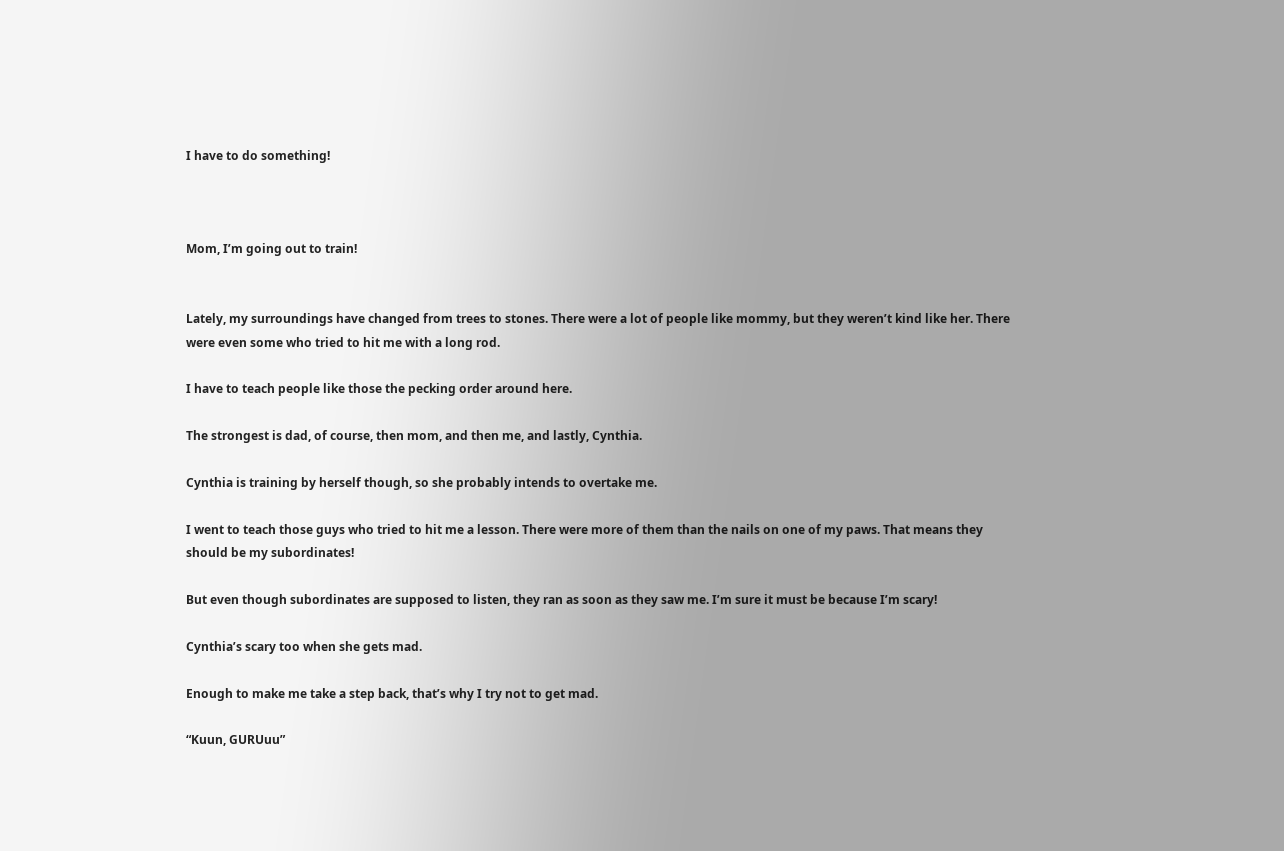I have to do something!



Mom, I’m going out to train!


Lately, my surroundings have changed from trees to stones. There were a lot of people like mommy, but they weren’t kind like her. There were even some who tried to hit me with a long rod.

I have to teach people like those the pecking order around here.

The strongest is dad, of course, then mom, and then me, and lastly, Cynthia.

Cynthia is training by herself though, so she probably intends to overtake me.

I went to teach those guys who tried to hit me a lesson. There were more of them than the nails on one of my paws. That means they should be my subordinates!

But even though subordinates are supposed to listen, they ran as soon as they saw me. I’m sure it must be because I’m scary!

Cynthia’s scary too when she gets mad.

Enough to make me take a step back, that’s why I try not to get mad.

“Kuun, GURUuu”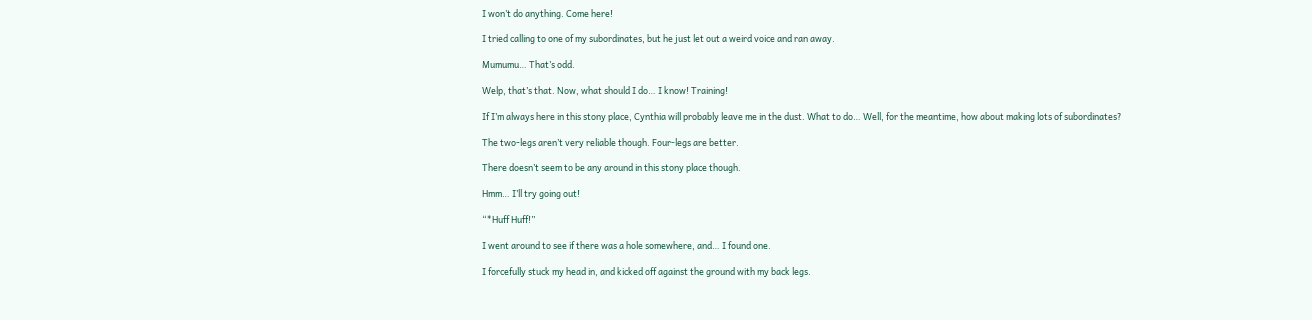I won’t do anything. Come here!

I tried calling to one of my subordinates, but he just let out a weird voice and ran away.

Mumumu… That’s odd.

Welp, that’s that. Now, what should I do… I know! Training!

If I’m always here in this stony place, Cynthia will probably leave me in the dust. What to do… Well, for the meantime, how about making lots of subordinates?

The two-legs aren’t very reliable though. Four-legs are better.

There doesn’t seem to be any around in this stony place though.

Hmm… I’ll try going out!

“*Huff Huff!”

I went around to see if there was a hole somewhere, and… I found one.

I forcefully stuck my head in, and kicked off against the ground with my back legs.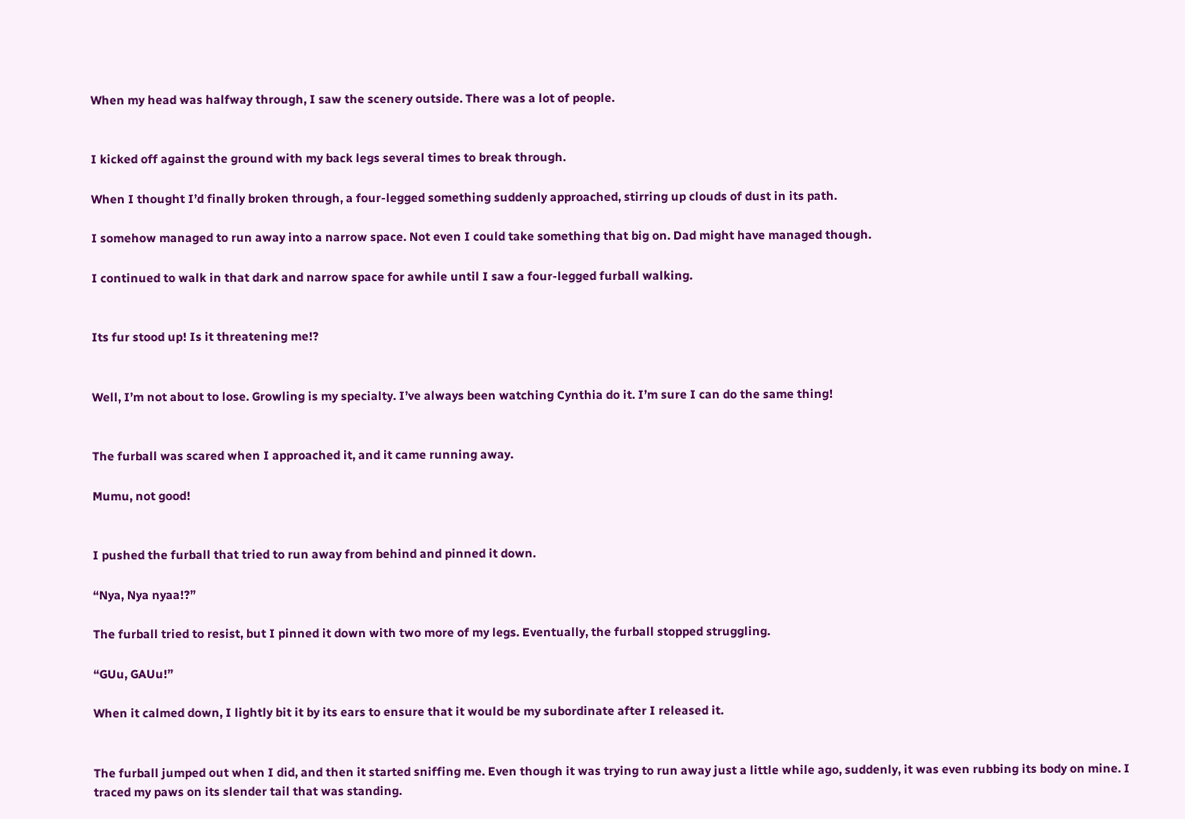When my head was halfway through, I saw the scenery outside. There was a lot of people.


I kicked off against the ground with my back legs several times to break through.

When I thought I’d finally broken through, a four-legged something suddenly approached, stirring up clouds of dust in its path.

I somehow managed to run away into a narrow space. Not even I could take something that big on. Dad might have managed though.

I continued to walk in that dark and narrow space for awhile until I saw a four-legged furball walking.


Its fur stood up! Is it threatening me!?


Well, I’m not about to lose. Growling is my specialty. I’ve always been watching Cynthia do it. I’m sure I can do the same thing!


The furball was scared when I approached it, and it came running away.

Mumu, not good!


I pushed the furball that tried to run away from behind and pinned it down.

“Nya, Nya nyaa!?”

The furball tried to resist, but I pinned it down with two more of my legs. Eventually, the furball stopped struggling.

“GUu, GAUu!”

When it calmed down, I lightly bit it by its ears to ensure that it would be my subordinate after I released it.


The furball jumped out when I did, and then it started sniffing me. Even though it was trying to run away just a little while ago, suddenly, it was even rubbing its body on mine. I traced my paws on its slender tail that was standing.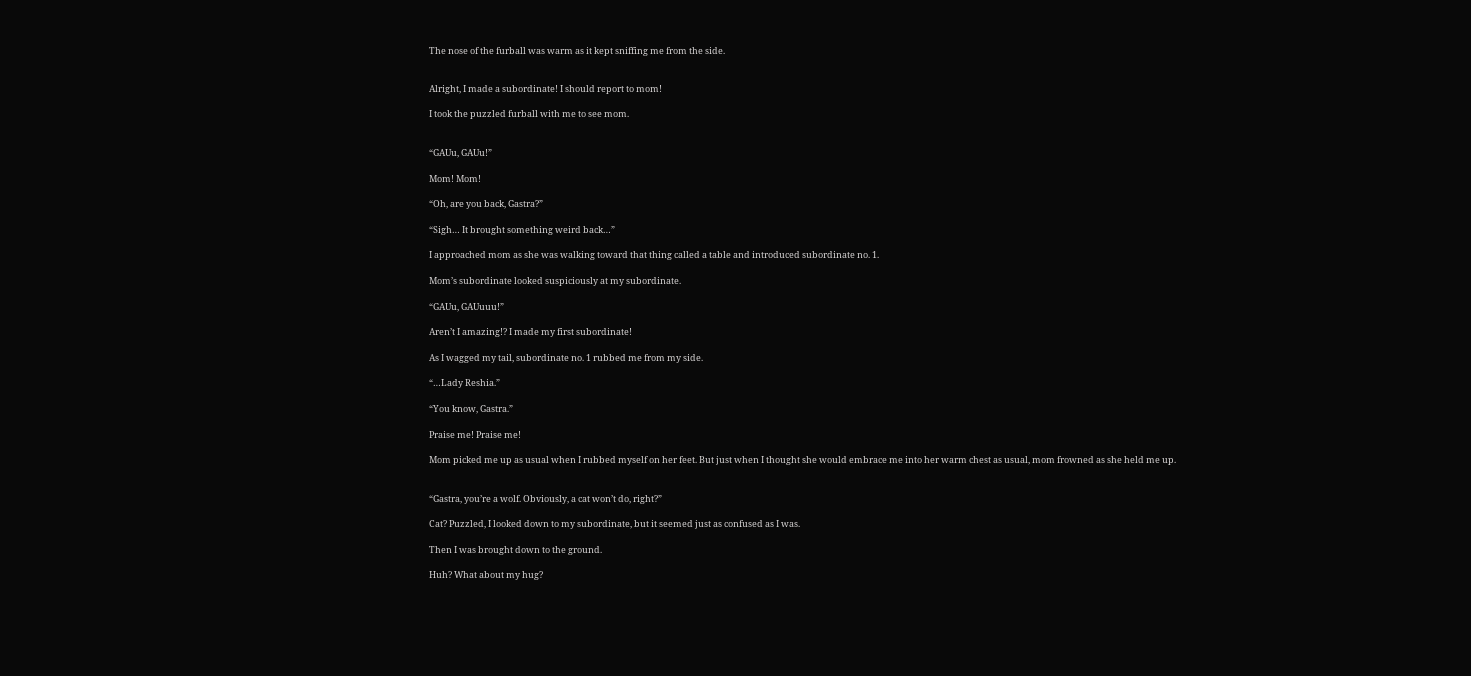The nose of the furball was warm as it kept sniffing me from the side.


Alright, I made a subordinate! I should report to mom!

I took the puzzled furball with me to see mom.


“GAUu, GAUu!”

Mom! Mom!

“Oh, are you back, Gastra?”

“Sigh… It brought something weird back…”

I approached mom as she was walking toward that thing called a table and introduced subordinate no. 1.

Mom’s subordinate looked suspiciously at my subordinate.

“GAUu, GAUuuu!”

Aren’t I amazing!? I made my first subordinate!

As I wagged my tail, subordinate no. 1 rubbed me from my side.

“…Lady Reshia.”

“You know, Gastra.”

Praise me! Praise me!

Mom picked me up as usual when I rubbed myself on her feet. But just when I thought she would embrace me into her warm chest as usual, mom frowned as she held me up.


“Gastra, you’re a wolf. Obviously, a cat won’t do, right?”

Cat? Puzzled, I looked down to my subordinate, but it seemed just as confused as I was.

Then I was brought down to the ground.

Huh? What about my hug?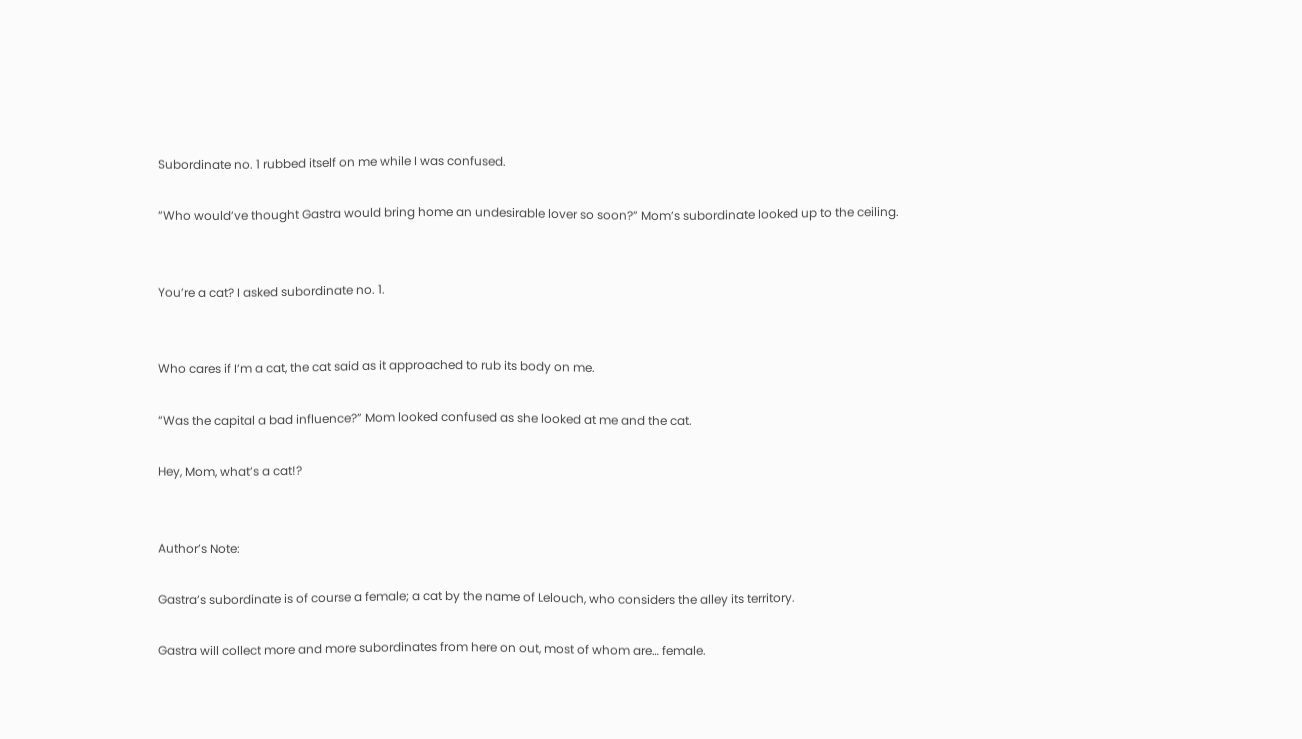Subordinate no. 1 rubbed itself on me while I was confused.

“Who would’ve thought Gastra would bring home an undesirable lover so soon?” Mom’s subordinate looked up to the ceiling.


You’re a cat? I asked subordinate no. 1.


Who cares if I’m a cat, the cat said as it approached to rub its body on me.

“Was the capital a bad influence?” Mom looked confused as she looked at me and the cat.

Hey, Mom, what’s a cat!?


Author’s Note:

Gastra’s subordinate is of course a female; a cat by the name of Lelouch, who considers the alley its territory.

Gastra will collect more and more subordinates from here on out, most of whom are… female.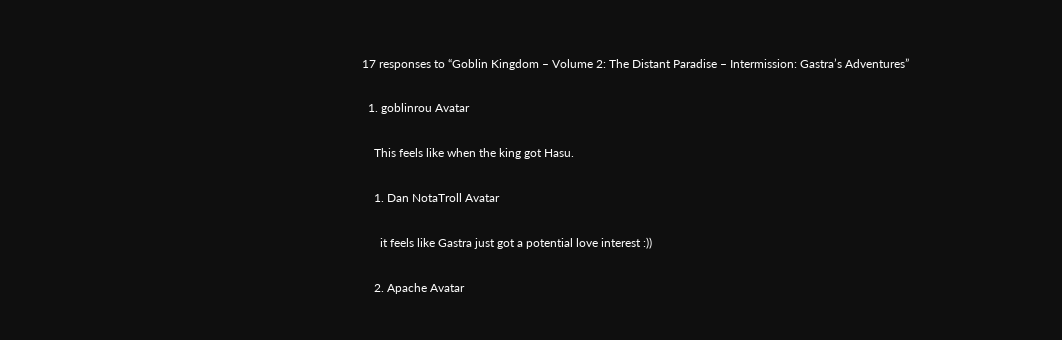17 responses to “Goblin Kingdom – Volume 2: The Distant Paradise – Intermission: Gastra’s Adventures”

  1. goblinrou Avatar

    This feels like when the king got Hasu.

    1. Dan NotaTroll Avatar

      it feels like Gastra just got a potential love interest :))

    2. Apache Avatar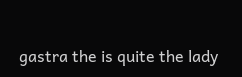gastra the is quite the lady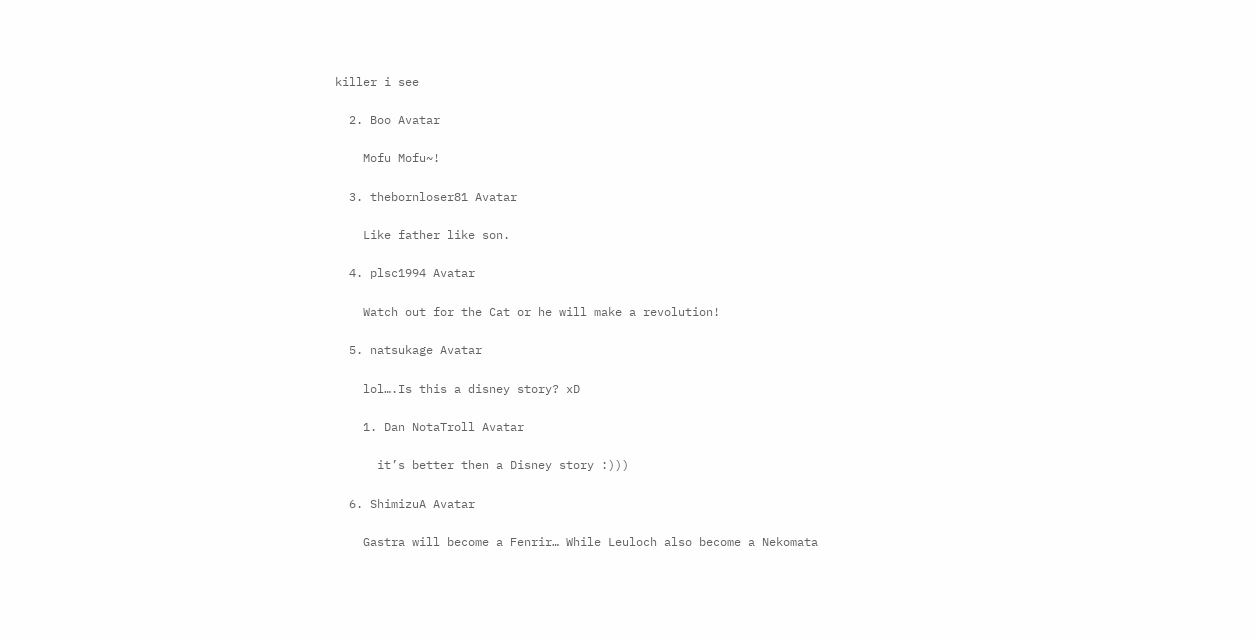killer i see

  2. Boo Avatar

    Mofu Mofu~!

  3. thebornloser81 Avatar

    Like father like son.

  4. plsc1994 Avatar

    Watch out for the Cat or he will make a revolution!

  5. natsukage Avatar

    lol….Is this a disney story? xD

    1. Dan NotaTroll Avatar

      it’s better then a Disney story :)))

  6. ShimizuA Avatar

    Gastra will become a Fenrir… While Leuloch also become a Nekomata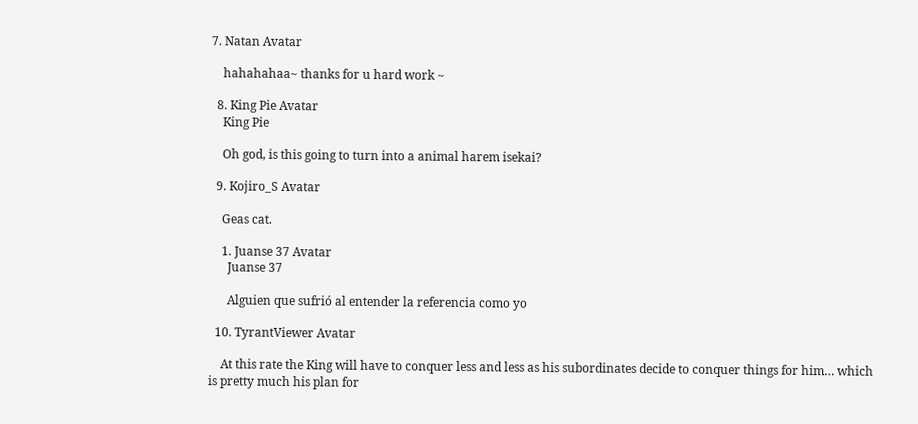7. Natan Avatar

    hahahahaa~ thanks for u hard work ~

  8. King Pie Avatar
    King Pie

    Oh god, is this going to turn into a animal harem isekai?

  9. Kojiro_S Avatar

    Geas cat.

    1. Juanse 37 Avatar
      Juanse 37

      Alguien que sufrió al entender la referencia como yo

  10. TyrantViewer Avatar

    At this rate the King will have to conquer less and less as his subordinates decide to conquer things for him… which is pretty much his plan for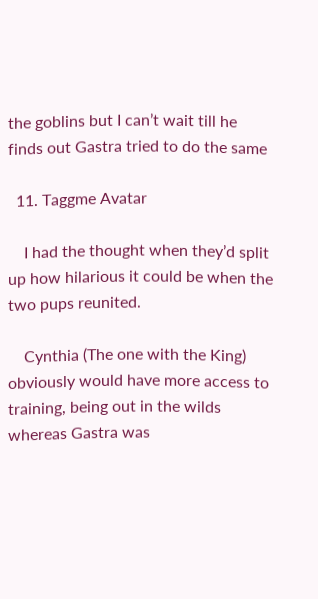the goblins but I can’t wait till he finds out Gastra tried to do the same

  11. Taggme Avatar

    I had the thought when they’d split up how hilarious it could be when the two pups reunited.

    Cynthia (The one with the King) obviously would have more access to training, being out in the wilds whereas Gastra was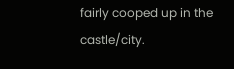fairly cooped up in the castle/city.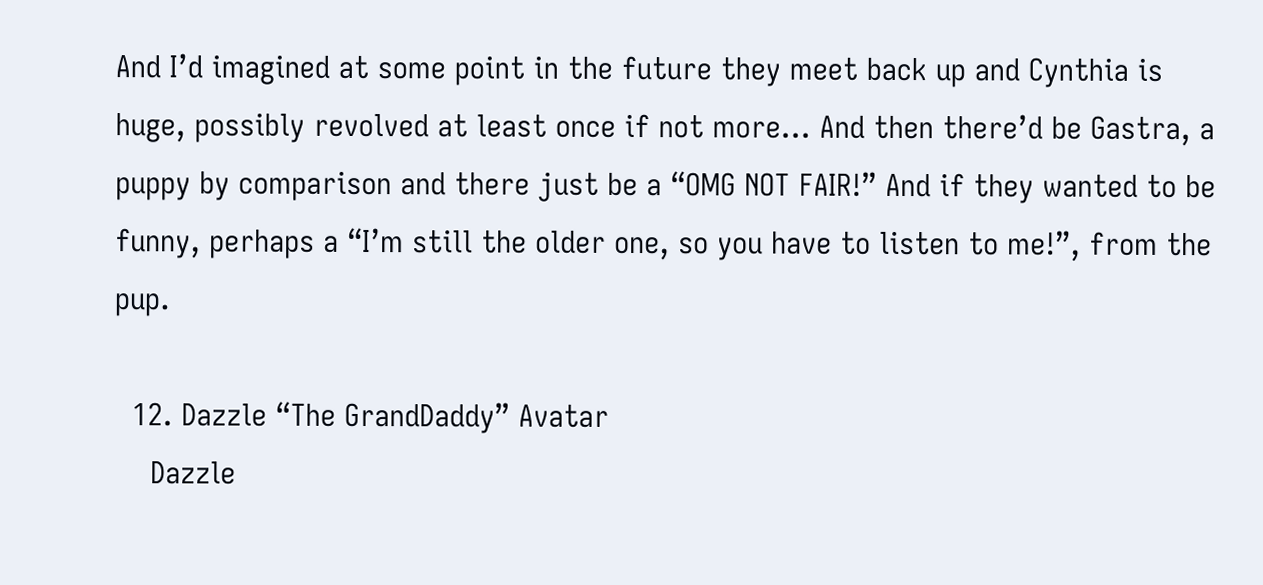And I’d imagined at some point in the future they meet back up and Cynthia is huge, possibly revolved at least once if not more… And then there’d be Gastra, a puppy by comparison and there just be a “OMG NOT FAIR!” And if they wanted to be funny, perhaps a “I’m still the older one, so you have to listen to me!”, from the pup.

  12. Dazzle “The GrandDaddy” Avatar
    Dazzle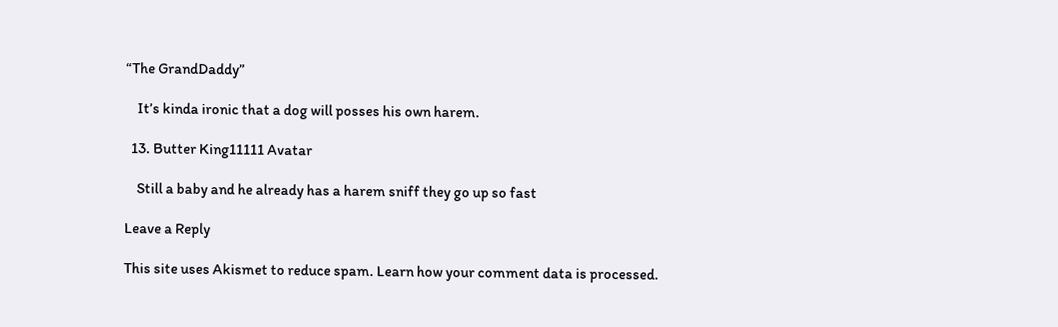“The GrandDaddy”

    It’s kinda ironic that a dog will posses his own harem.

  13. Butter King11111 Avatar

    Still a baby and he already has a harem sniff they go up so fast

Leave a Reply

This site uses Akismet to reduce spam. Learn how your comment data is processed.